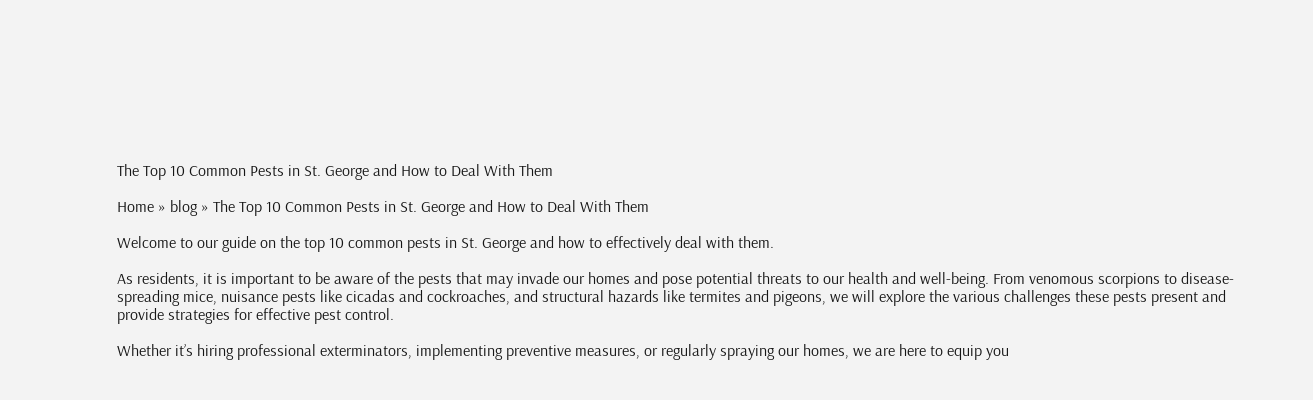The Top 10 Common Pests in St. George and How to Deal With Them

Home » blog » The Top 10 Common Pests in St. George and How to Deal With Them

Welcome to our guide on the top 10 common pests in St. George and how to effectively deal with them.

As residents, it is important to be aware of the pests that may invade our homes and pose potential threats to our health and well-being. From venomous scorpions to disease-spreading mice, nuisance pests like cicadas and cockroaches, and structural hazards like termites and pigeons, we will explore the various challenges these pests present and provide strategies for effective pest control.

Whether it’s hiring professional exterminators, implementing preventive measures, or regularly spraying our homes, we are here to equip you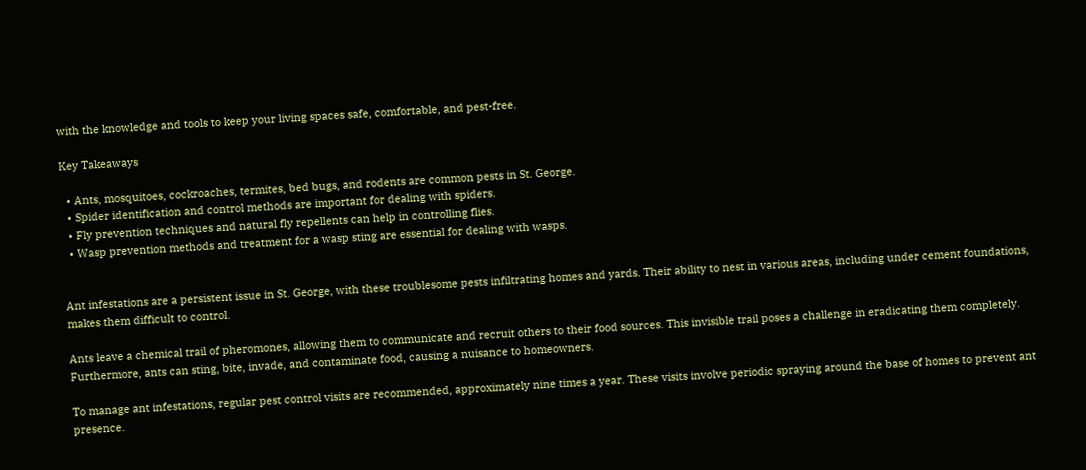with the knowledge and tools to keep your living spaces safe, comfortable, and pest-free.

Key Takeaways

  • Ants, mosquitoes, cockroaches, termites, bed bugs, and rodents are common pests in St. George.
  • Spider identification and control methods are important for dealing with spiders.
  • Fly prevention techniques and natural fly repellents can help in controlling flies.
  • Wasp prevention methods and treatment for a wasp sting are essential for dealing with wasps.


Ant infestations are a persistent issue in St. George, with these troublesome pests infiltrating homes and yards. Their ability to nest in various areas, including under cement foundations, makes them difficult to control.

Ants leave a chemical trail of pheromones, allowing them to communicate and recruit others to their food sources. This invisible trail poses a challenge in eradicating them completely. Furthermore, ants can sting, bite, invade, and contaminate food, causing a nuisance to homeowners.

To manage ant infestations, regular pest control visits are recommended, approximately nine times a year. These visits involve periodic spraying around the base of homes to prevent ant presence.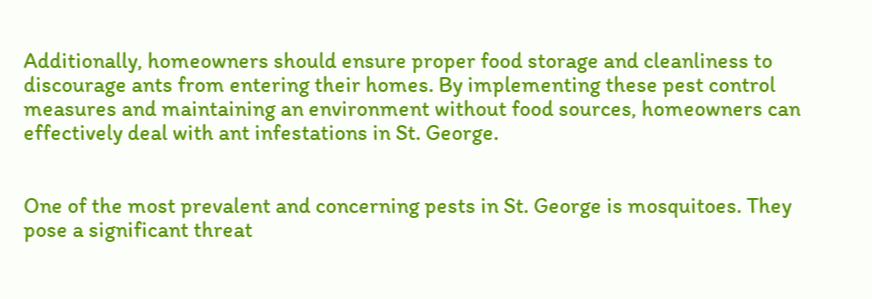Additionally, homeowners should ensure proper food storage and cleanliness to discourage ants from entering their homes. By implementing these pest control measures and maintaining an environment without food sources, homeowners can effectively deal with ant infestations in St. George.


One of the most prevalent and concerning pests in St. George is mosquitoes. They pose a significant threat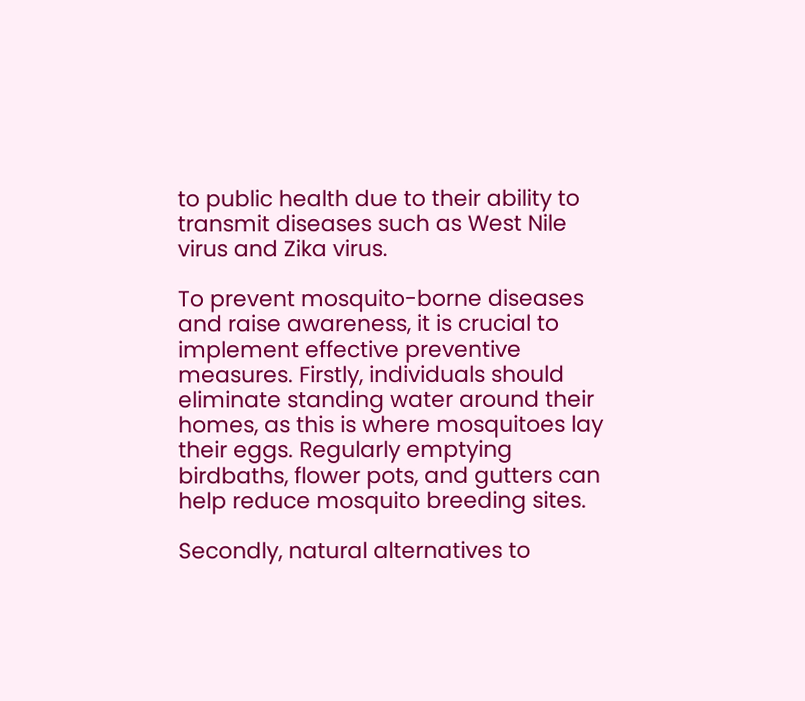to public health due to their ability to transmit diseases such as West Nile virus and Zika virus.

To prevent mosquito-borne diseases and raise awareness, it is crucial to implement effective preventive measures. Firstly, individuals should eliminate standing water around their homes, as this is where mosquitoes lay their eggs. Regularly emptying birdbaths, flower pots, and gutters can help reduce mosquito breeding sites.

Secondly, natural alternatives to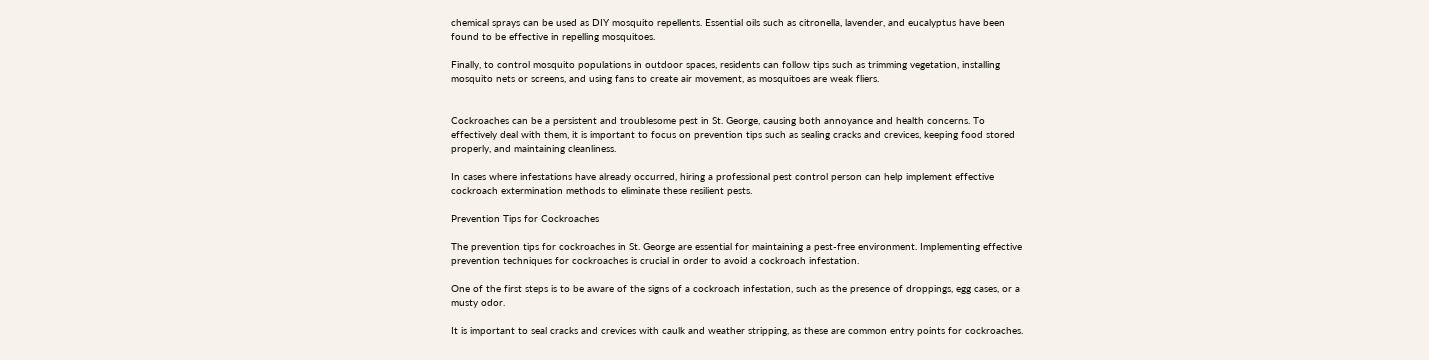chemical sprays can be used as DIY mosquito repellents. Essential oils such as citronella, lavender, and eucalyptus have been found to be effective in repelling mosquitoes.

Finally, to control mosquito populations in outdoor spaces, residents can follow tips such as trimming vegetation, installing mosquito nets or screens, and using fans to create air movement, as mosquitoes are weak fliers.


Cockroaches can be a persistent and troublesome pest in St. George, causing both annoyance and health concerns. To effectively deal with them, it is important to focus on prevention tips such as sealing cracks and crevices, keeping food stored properly, and maintaining cleanliness.

In cases where infestations have already occurred, hiring a professional pest control person can help implement effective cockroach extermination methods to eliminate these resilient pests.

Prevention Tips for Cockroaches

The prevention tips for cockroaches in St. George are essential for maintaining a pest-free environment. Implementing effective prevention techniques for cockroaches is crucial in order to avoid a cockroach infestation.

One of the first steps is to be aware of the signs of a cockroach infestation, such as the presence of droppings, egg cases, or a musty odor.

It is important to seal cracks and crevices with caulk and weather stripping, as these are common entry points for cockroaches.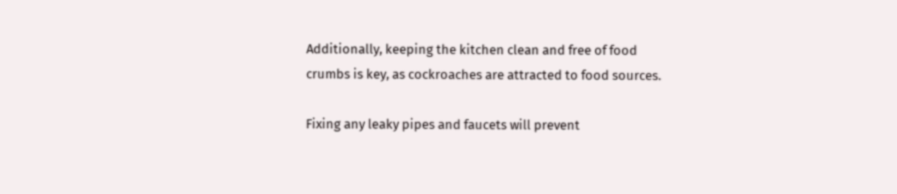Additionally, keeping the kitchen clean and free of food crumbs is key, as cockroaches are attracted to food sources.

Fixing any leaky pipes and faucets will prevent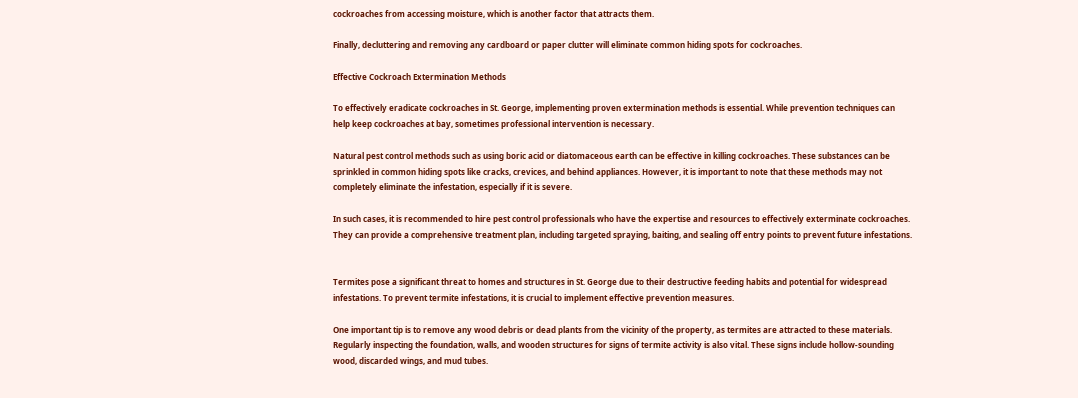cockroaches from accessing moisture, which is another factor that attracts them.

Finally, decluttering and removing any cardboard or paper clutter will eliminate common hiding spots for cockroaches.

Effective Cockroach Extermination Methods

To effectively eradicate cockroaches in St. George, implementing proven extermination methods is essential. While prevention techniques can help keep cockroaches at bay, sometimes professional intervention is necessary.

Natural pest control methods such as using boric acid or diatomaceous earth can be effective in killing cockroaches. These substances can be sprinkled in common hiding spots like cracks, crevices, and behind appliances. However, it is important to note that these methods may not completely eliminate the infestation, especially if it is severe.

In such cases, it is recommended to hire pest control professionals who have the expertise and resources to effectively exterminate cockroaches. They can provide a comprehensive treatment plan, including targeted spraying, baiting, and sealing off entry points to prevent future infestations.


Termites pose a significant threat to homes and structures in St. George due to their destructive feeding habits and potential for widespread infestations. To prevent termite infestations, it is crucial to implement effective prevention measures.

One important tip is to remove any wood debris or dead plants from the vicinity of the property, as termites are attracted to these materials. Regularly inspecting the foundation, walls, and wooden structures for signs of termite activity is also vital. These signs include hollow-sounding wood, discarded wings, and mud tubes.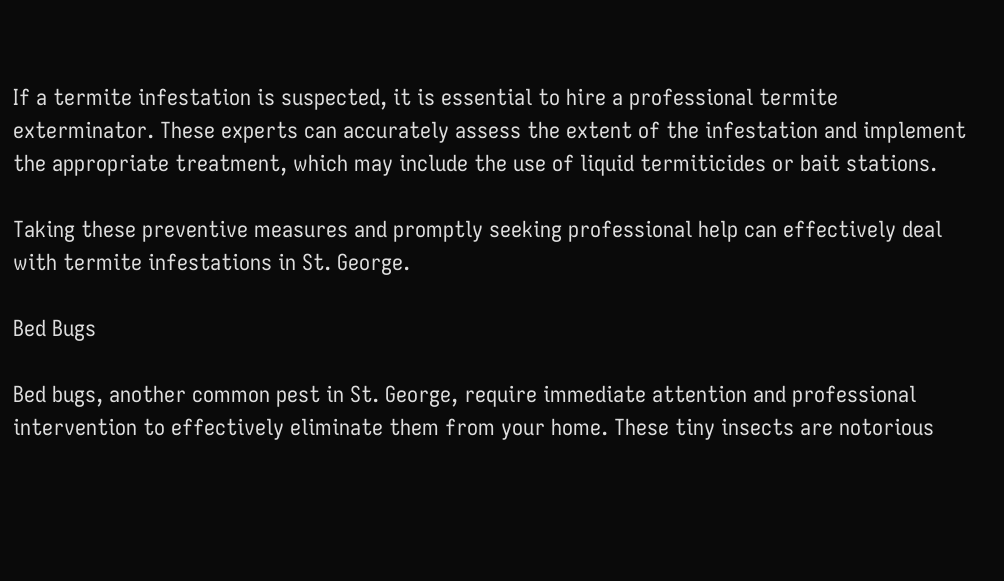If a termite infestation is suspected, it is essential to hire a professional termite exterminator. These experts can accurately assess the extent of the infestation and implement the appropriate treatment, which may include the use of liquid termiticides or bait stations.

Taking these preventive measures and promptly seeking professional help can effectively deal with termite infestations in St. George.

Bed Bugs

Bed bugs, another common pest in St. George, require immediate attention and professional intervention to effectively eliminate them from your home. These tiny insects are notorious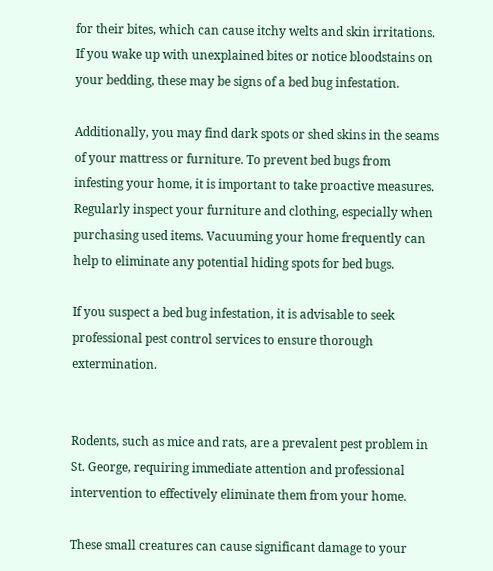for their bites, which can cause itchy welts and skin irritations. If you wake up with unexplained bites or notice bloodstains on your bedding, these may be signs of a bed bug infestation.

Additionally, you may find dark spots or shed skins in the seams of your mattress or furniture. To prevent bed bugs from infesting your home, it is important to take proactive measures. Regularly inspect your furniture and clothing, especially when purchasing used items. Vacuuming your home frequently can help to eliminate any potential hiding spots for bed bugs.

If you suspect a bed bug infestation, it is advisable to seek professional pest control services to ensure thorough extermination.


Rodents, such as mice and rats, are a prevalent pest problem in St. George, requiring immediate attention and professional intervention to effectively eliminate them from your home.

These small creatures can cause significant damage to your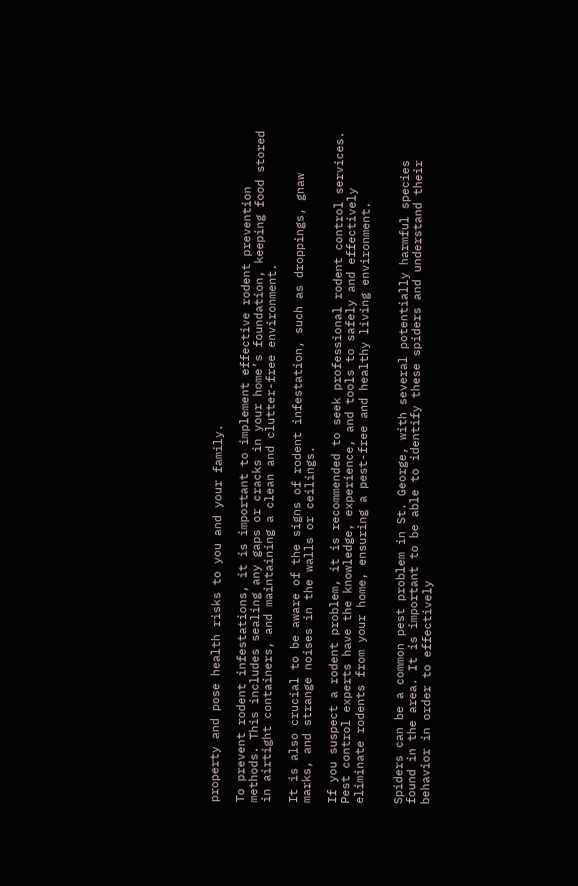property and pose health risks to you and your family.

To prevent rodent infestations, it is important to implement effective rodent prevention methods. This includes sealing any gaps or cracks in your home’s foundation, keeping food stored in airtight containers, and maintaining a clean and clutter-free environment.

It is also crucial to be aware of the signs of rodent infestation, such as droppings, gnaw marks, and strange noises in the walls or ceilings.

If you suspect a rodent problem, it is recommended to seek professional rodent control services. Pest control experts have the knowledge, experience, and tools to safely and effectively eliminate rodents from your home, ensuring a pest-free and healthy living environment.


Spiders can be a common pest problem in St. George, with several potentially harmful species found in the area. It is important to be able to identify these spiders and understand their behavior in order to effectively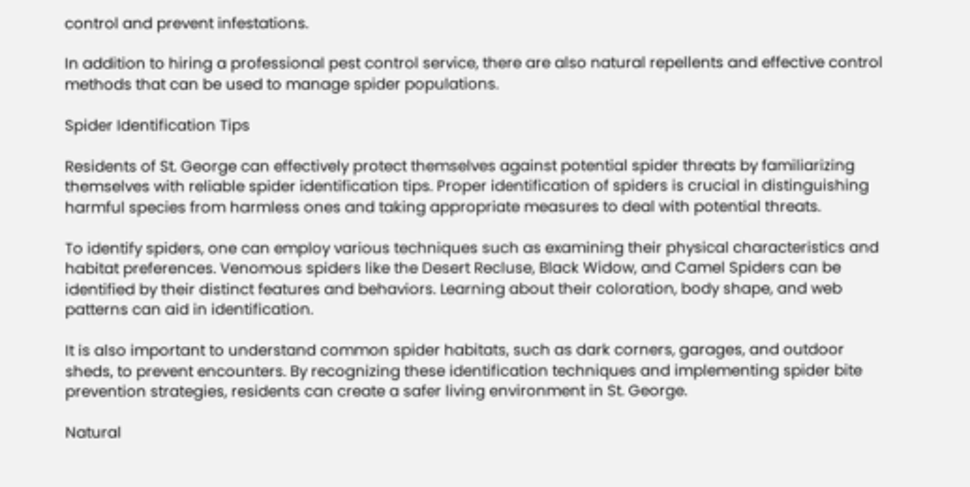control and prevent infestations.

In addition to hiring a professional pest control service, there are also natural repellents and effective control methods that can be used to manage spider populations.

Spider Identification Tips

Residents of St. George can effectively protect themselves against potential spider threats by familiarizing themselves with reliable spider identification tips. Proper identification of spiders is crucial in distinguishing harmful species from harmless ones and taking appropriate measures to deal with potential threats.

To identify spiders, one can employ various techniques such as examining their physical characteristics and habitat preferences. Venomous spiders like the Desert Recluse, Black Widow, and Camel Spiders can be identified by their distinct features and behaviors. Learning about their coloration, body shape, and web patterns can aid in identification.

It is also important to understand common spider habitats, such as dark corners, garages, and outdoor sheds, to prevent encounters. By recognizing these identification techniques and implementing spider bite prevention strategies, residents can create a safer living environment in St. George.

Natural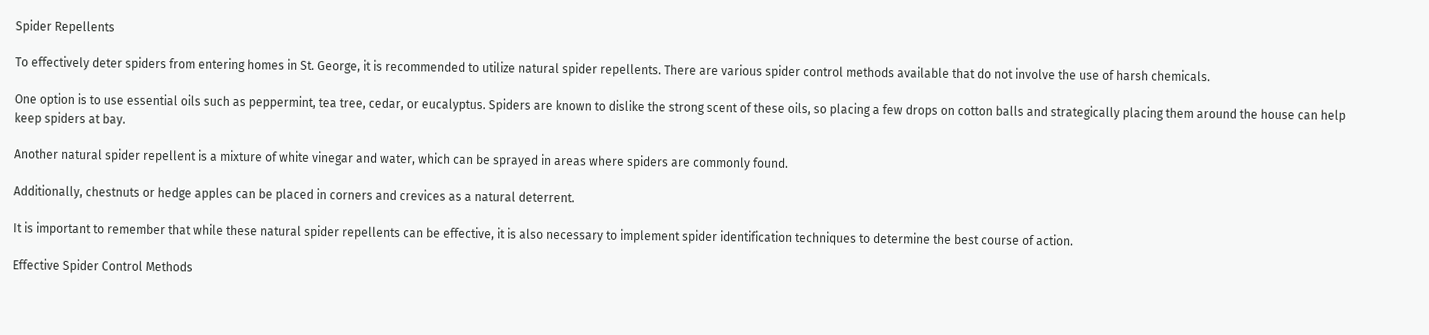Spider Repellents

To effectively deter spiders from entering homes in St. George, it is recommended to utilize natural spider repellents. There are various spider control methods available that do not involve the use of harsh chemicals.

One option is to use essential oils such as peppermint, tea tree, cedar, or eucalyptus. Spiders are known to dislike the strong scent of these oils, so placing a few drops on cotton balls and strategically placing them around the house can help keep spiders at bay.

Another natural spider repellent is a mixture of white vinegar and water, which can be sprayed in areas where spiders are commonly found.

Additionally, chestnuts or hedge apples can be placed in corners and crevices as a natural deterrent.

It is important to remember that while these natural spider repellents can be effective, it is also necessary to implement spider identification techniques to determine the best course of action.

Effective Spider Control Methods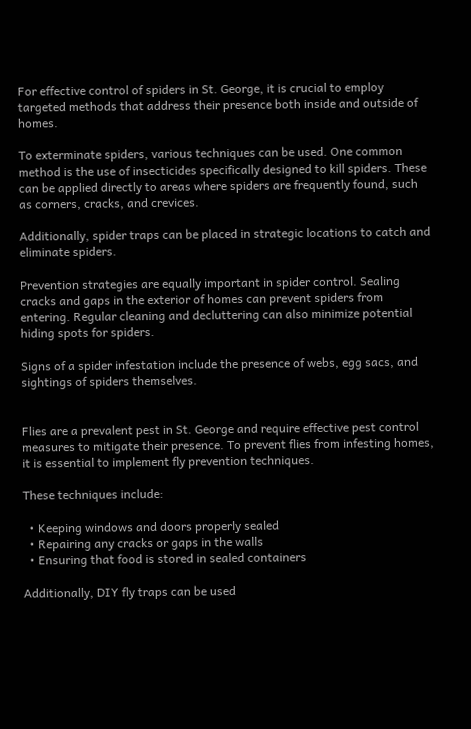For effective control of spiders in St. George, it is crucial to employ targeted methods that address their presence both inside and outside of homes.

To exterminate spiders, various techniques can be used. One common method is the use of insecticides specifically designed to kill spiders. These can be applied directly to areas where spiders are frequently found, such as corners, cracks, and crevices.

Additionally, spider traps can be placed in strategic locations to catch and eliminate spiders.

Prevention strategies are equally important in spider control. Sealing cracks and gaps in the exterior of homes can prevent spiders from entering. Regular cleaning and decluttering can also minimize potential hiding spots for spiders.

Signs of a spider infestation include the presence of webs, egg sacs, and sightings of spiders themselves.


Flies are a prevalent pest in St. George and require effective pest control measures to mitigate their presence. To prevent flies from infesting homes, it is essential to implement fly prevention techniques.

These techniques include:

  • Keeping windows and doors properly sealed
  • Repairing any cracks or gaps in the walls
  • Ensuring that food is stored in sealed containers

Additionally, DIY fly traps can be used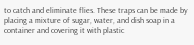to catch and eliminate flies. These traps can be made by placing a mixture of sugar, water, and dish soap in a container and covering it with plastic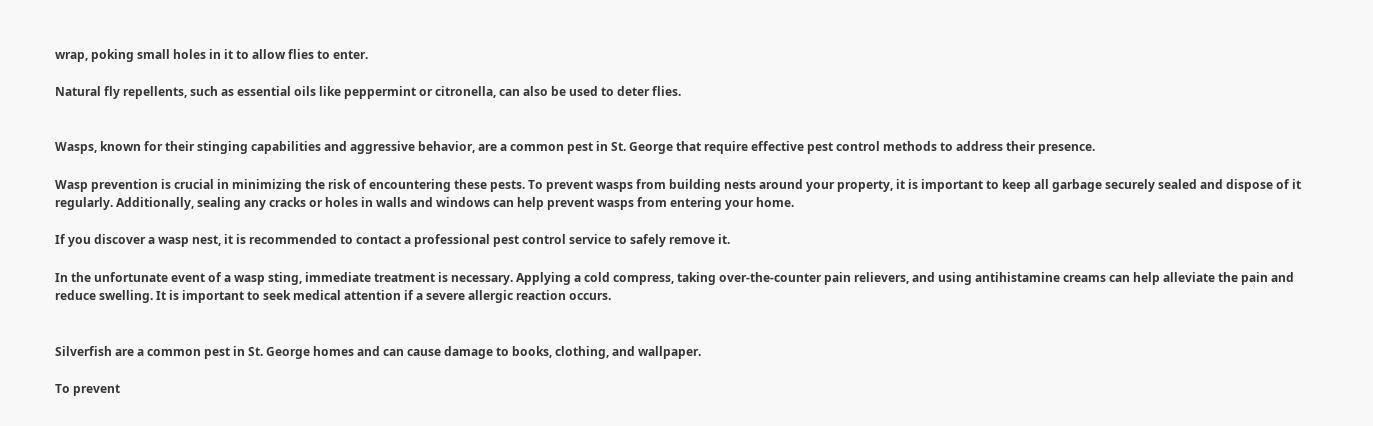wrap, poking small holes in it to allow flies to enter.

Natural fly repellents, such as essential oils like peppermint or citronella, can also be used to deter flies.


Wasps, known for their stinging capabilities and aggressive behavior, are a common pest in St. George that require effective pest control methods to address their presence.

Wasp prevention is crucial in minimizing the risk of encountering these pests. To prevent wasps from building nests around your property, it is important to keep all garbage securely sealed and dispose of it regularly. Additionally, sealing any cracks or holes in walls and windows can help prevent wasps from entering your home.

If you discover a wasp nest, it is recommended to contact a professional pest control service to safely remove it.

In the unfortunate event of a wasp sting, immediate treatment is necessary. Applying a cold compress, taking over-the-counter pain relievers, and using antihistamine creams can help alleviate the pain and reduce swelling. It is important to seek medical attention if a severe allergic reaction occurs.


Silverfish are a common pest in St. George homes and can cause damage to books, clothing, and wallpaper.

To prevent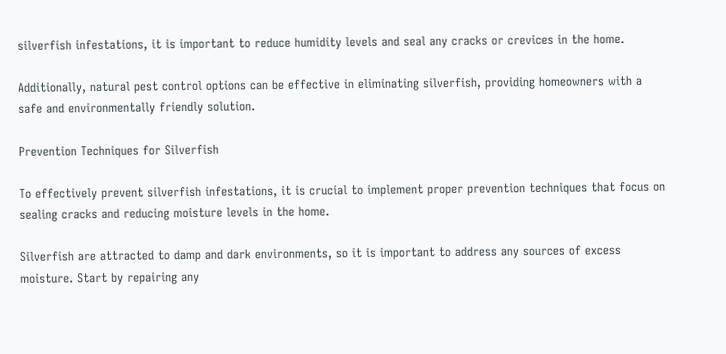silverfish infestations, it is important to reduce humidity levels and seal any cracks or crevices in the home.

Additionally, natural pest control options can be effective in eliminating silverfish, providing homeowners with a safe and environmentally friendly solution.

Prevention Techniques for Silverfish

To effectively prevent silverfish infestations, it is crucial to implement proper prevention techniques that focus on sealing cracks and reducing moisture levels in the home.

Silverfish are attracted to damp and dark environments, so it is important to address any sources of excess moisture. Start by repairing any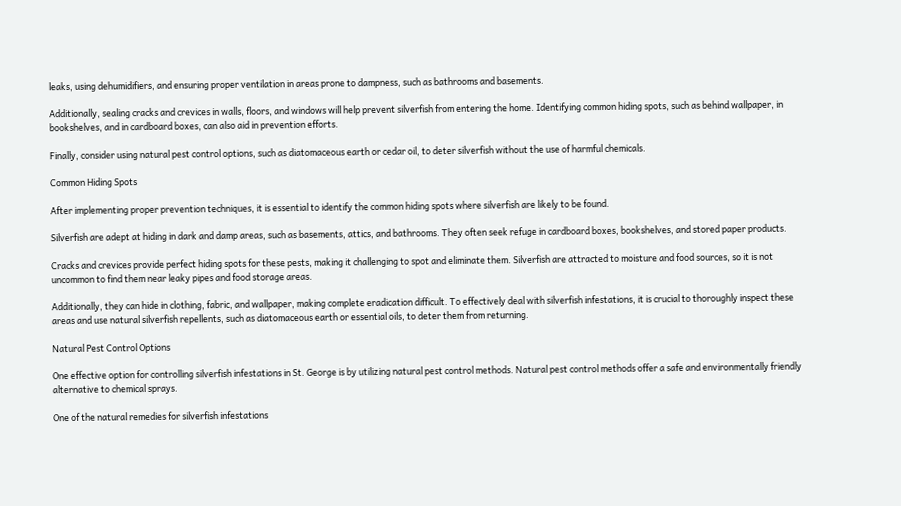leaks, using dehumidifiers, and ensuring proper ventilation in areas prone to dampness, such as bathrooms and basements.

Additionally, sealing cracks and crevices in walls, floors, and windows will help prevent silverfish from entering the home. Identifying common hiding spots, such as behind wallpaper, in bookshelves, and in cardboard boxes, can also aid in prevention efforts.

Finally, consider using natural pest control options, such as diatomaceous earth or cedar oil, to deter silverfish without the use of harmful chemicals.

Common Hiding Spots

After implementing proper prevention techniques, it is essential to identify the common hiding spots where silverfish are likely to be found.

Silverfish are adept at hiding in dark and damp areas, such as basements, attics, and bathrooms. They often seek refuge in cardboard boxes, bookshelves, and stored paper products.

Cracks and crevices provide perfect hiding spots for these pests, making it challenging to spot and eliminate them. Silverfish are attracted to moisture and food sources, so it is not uncommon to find them near leaky pipes and food storage areas.

Additionally, they can hide in clothing, fabric, and wallpaper, making complete eradication difficult. To effectively deal with silverfish infestations, it is crucial to thoroughly inspect these areas and use natural silverfish repellents, such as diatomaceous earth or essential oils, to deter them from returning.

Natural Pest Control Options

One effective option for controlling silverfish infestations in St. George is by utilizing natural pest control methods. Natural pest control methods offer a safe and environmentally friendly alternative to chemical sprays.

One of the natural remedies for silverfish infestations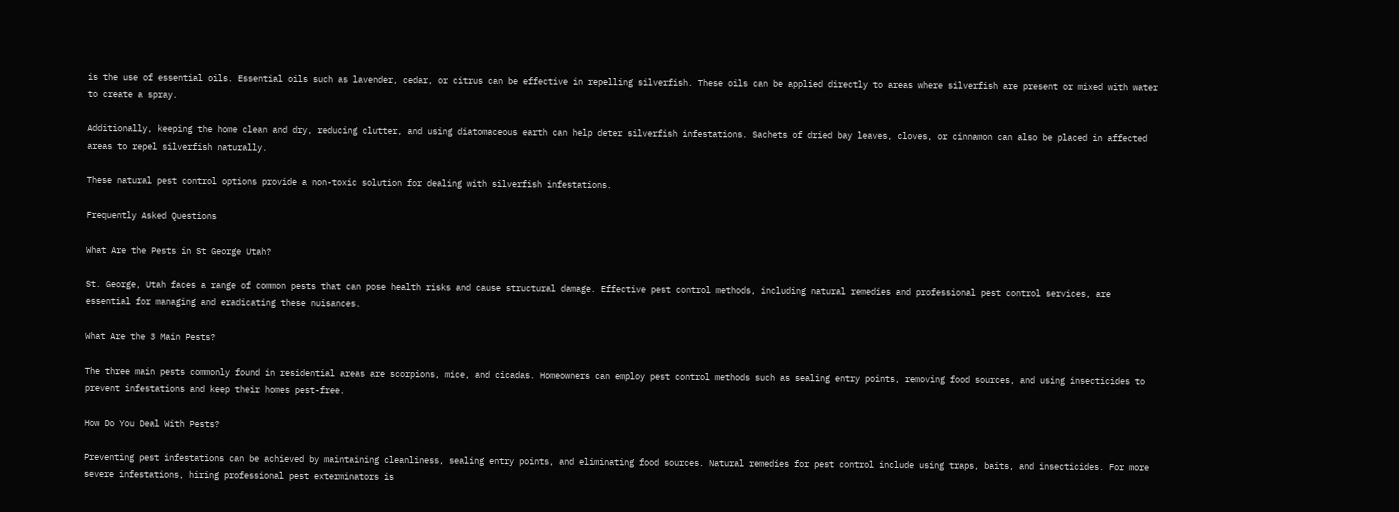is the use of essential oils. Essential oils such as lavender, cedar, or citrus can be effective in repelling silverfish. These oils can be applied directly to areas where silverfish are present or mixed with water to create a spray.

Additionally, keeping the home clean and dry, reducing clutter, and using diatomaceous earth can help deter silverfish infestations. Sachets of dried bay leaves, cloves, or cinnamon can also be placed in affected areas to repel silverfish naturally.

These natural pest control options provide a non-toxic solution for dealing with silverfish infestations.

Frequently Asked Questions

What Are the Pests in St George Utah?

St. George, Utah faces a range of common pests that can pose health risks and cause structural damage. Effective pest control methods, including natural remedies and professional pest control services, are essential for managing and eradicating these nuisances.

What Are the 3 Main Pests?

The three main pests commonly found in residential areas are scorpions, mice, and cicadas. Homeowners can employ pest control methods such as sealing entry points, removing food sources, and using insecticides to prevent infestations and keep their homes pest-free.

How Do You Deal With Pests?

Preventing pest infestations can be achieved by maintaining cleanliness, sealing entry points, and eliminating food sources. Natural remedies for pest control include using traps, baits, and insecticides. For more severe infestations, hiring professional pest exterminators is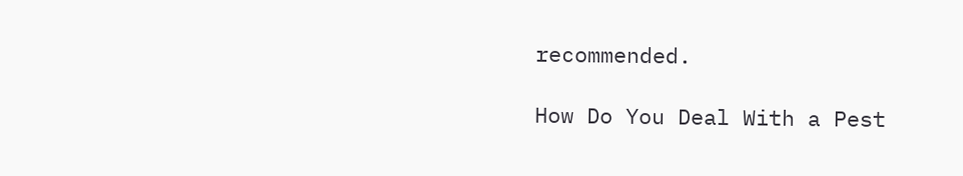recommended.

How Do You Deal With a Pest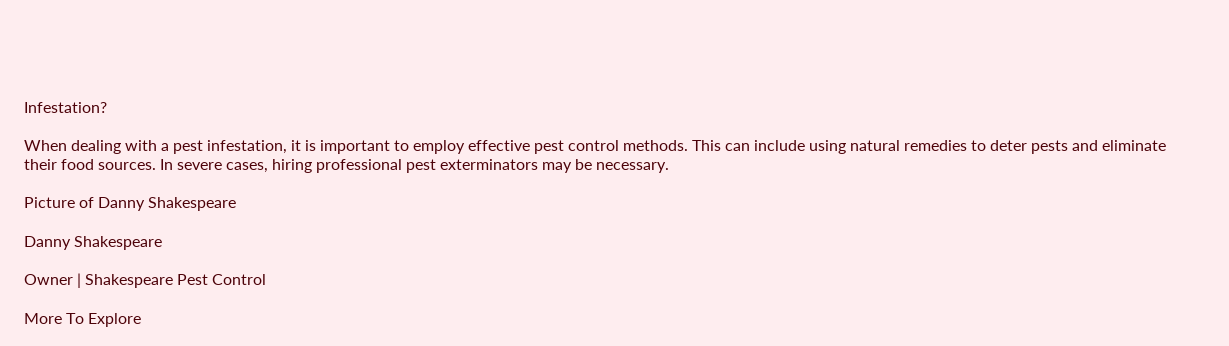Infestation?

When dealing with a pest infestation, it is important to employ effective pest control methods. This can include using natural remedies to deter pests and eliminate their food sources. In severe cases, hiring professional pest exterminators may be necessary.

Picture of Danny Shakespeare

Danny Shakespeare

Owner | Shakespeare Pest Control

More To Explore